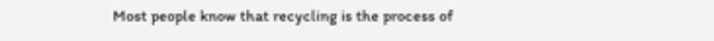Most people know that recycling is the process of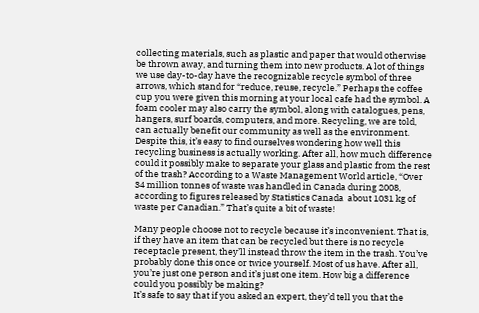collecting materials, such as plastic and paper that would otherwise be thrown away, and turning them into new products. A lot of things we use day-to-day have the recognizable recycle symbol of three arrows, which stand for “reduce, reuse, recycle.” Perhaps the coffee cup you were given this morning at your local cafe had the symbol. A foam cooler may also carry the symbol, along with catalogues, pens, hangers, surf boards, computers, and more. Recycling, we are told, can actually benefit our community as well as the environment.
Despite this, it’s easy to find ourselves wondering how well this recycling business is actually working. After all, how much difference could it possibly make to separate your glass and plastic from the rest of the trash? According to a Waste Management World article, “Over 34 million tonnes of waste was handled in Canada during 2008, according to figures released by Statistics Canada  about 1031 kg of waste per Canadian.” That’s quite a bit of waste!

Many people choose not to recycle because it’s inconvenient. That is, if they have an item that can be recycled but there is no recycle receptacle present, they’ll instead throw the item in the trash. You’ve probably done this once or twice yourself. Most of us have. After all, you’re just one person and it’s just one item. How big a difference could you possibly be making?
It’s safe to say that if you asked an expert, they’d tell you that the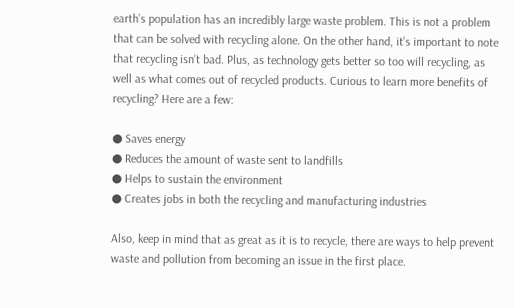earth’s population has an incredibly large waste problem. This is not a problem that can be solved with recycling alone. On the other hand, it’s important to note that recycling isn’t bad. Plus, as technology gets better so too will recycling, as well as what comes out of recycled products. Curious to learn more benefits of recycling? Here are a few:

● Saves energy
● Reduces the amount of waste sent to landfills
● Helps to sustain the environment
● Creates jobs in both the recycling and manufacturing industries

Also, keep in mind that as great as it is to recycle, there are ways to help prevent waste and pollution from becoming an issue in the first place.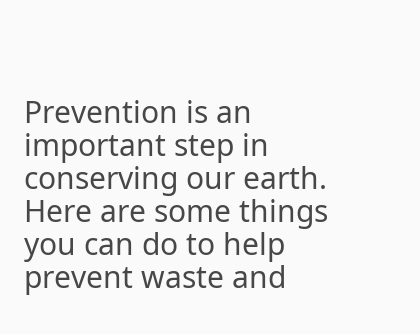Prevention is an important step in conserving our earth. Here are some things you can do to help prevent waste and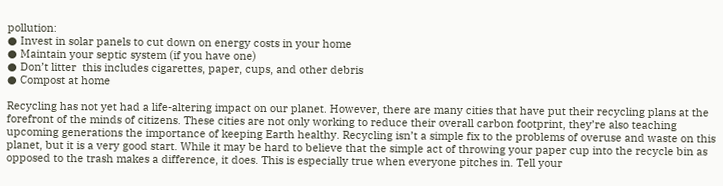pollution:
● Invest in solar panels to cut down on energy costs in your home
● Maintain your septic system (if you have one)
● Don’t litter  this includes cigarettes, paper, cups, and other debris
● Compost at home

Recycling has not yet had a life-altering impact on our planet. However, there are many cities that have put their recycling plans at the forefront of the minds of citizens. These cities are not only working to reduce their overall carbon footprint, they’re also teaching upcoming generations the importance of keeping Earth healthy. Recycling isn’t a simple fix to the problems of overuse and waste on this planet, but it is a very good start. While it may be hard to believe that the simple act of throwing your paper cup into the recycle bin as opposed to the trash makes a difference, it does. This is especially true when everyone pitches in. Tell your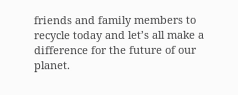friends and family members to recycle today and let’s all make a difference for the future of our planet.